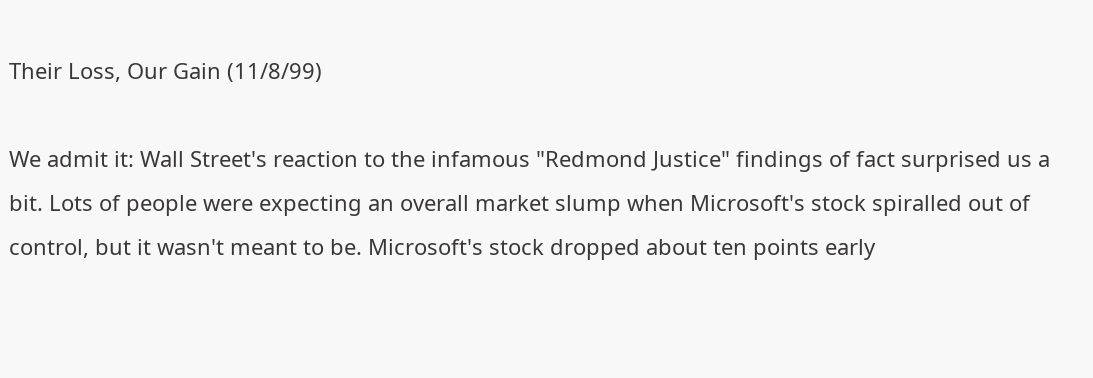Their Loss, Our Gain (11/8/99)

We admit it: Wall Street's reaction to the infamous "Redmond Justice" findings of fact surprised us a bit. Lots of people were expecting an overall market slump when Microsoft's stock spiralled out of control, but it wasn't meant to be. Microsoft's stock dropped about ten points early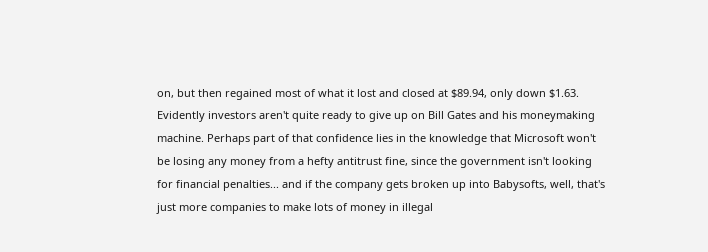on, but then regained most of what it lost and closed at $89.94, only down $1.63. Evidently investors aren't quite ready to give up on Bill Gates and his moneymaking machine. Perhaps part of that confidence lies in the knowledge that Microsoft won't be losing any money from a hefty antitrust fine, since the government isn't looking for financial penalties... and if the company gets broken up into Babysofts, well, that's just more companies to make lots of money in illegal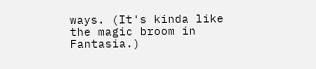ways. (It's kinda like the magic broom in Fantasia.)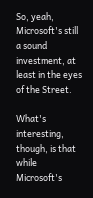So, yeah, Microsoft's still a sound investment, at least in the eyes of the Street.

What's interesting, though, is that while Microsoft's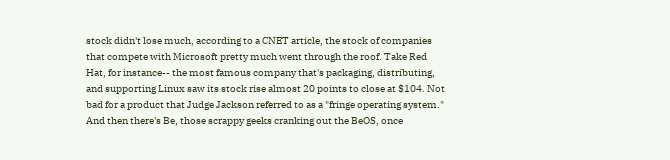stock didn't lose much, according to a CNET article, the stock of companies that compete with Microsoft pretty much went through the roof. Take Red Hat, for instance-- the most famous company that's packaging, distributing, and supporting Linux saw its stock rise almost 20 points to close at $104. Not bad for a product that Judge Jackson referred to as a "fringe operating system." And then there's Be, those scrappy geeks cranking out the BeOS, once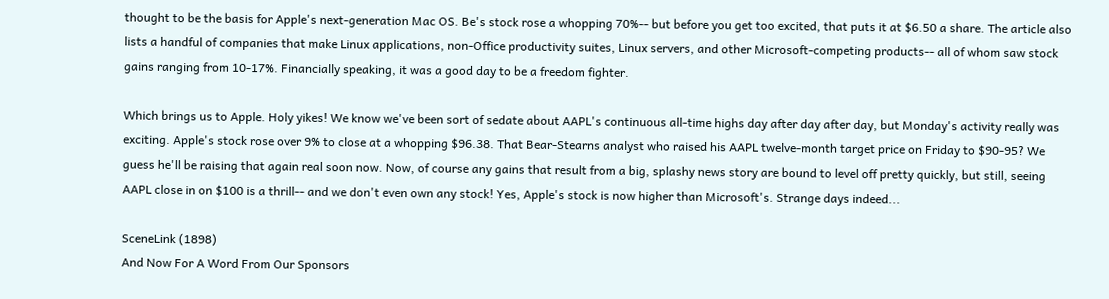thought to be the basis for Apple's next-generation Mac OS. Be's stock rose a whopping 70%-- but before you get too excited, that puts it at $6.50 a share. The article also lists a handful of companies that make Linux applications, non-Office productivity suites, Linux servers, and other Microsoft-competing products-- all of whom saw stock gains ranging from 10-17%. Financially speaking, it was a good day to be a freedom fighter.

Which brings us to Apple. Holy yikes! We know we've been sort of sedate about AAPL's continuous all-time highs day after day after day, but Monday's activity really was exciting. Apple's stock rose over 9% to close at a whopping $96.38. That Bear-Stearns analyst who raised his AAPL twelve-month target price on Friday to $90-95? We guess he'll be raising that again real soon now. Now, of course any gains that result from a big, splashy news story are bound to level off pretty quickly, but still, seeing AAPL close in on $100 is a thrill-- and we don't even own any stock! Yes, Apple's stock is now higher than Microsoft's. Strange days indeed...

SceneLink (1898)
And Now For A Word From Our Sponsors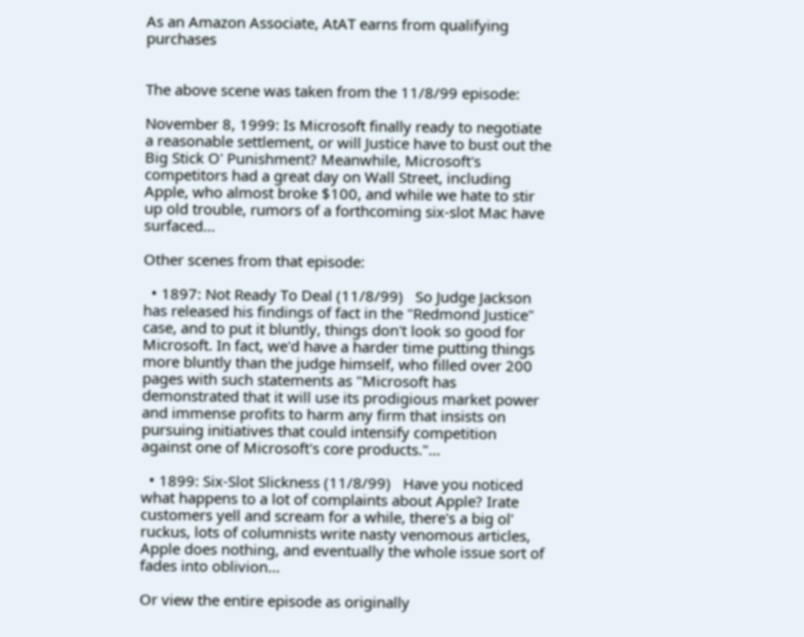As an Amazon Associate, AtAT earns from qualifying purchases


The above scene was taken from the 11/8/99 episode:

November 8, 1999: Is Microsoft finally ready to negotiate a reasonable settlement, or will Justice have to bust out the Big Stick O' Punishment? Meanwhile, Microsoft's competitors had a great day on Wall Street, including Apple, who almost broke $100, and while we hate to stir up old trouble, rumors of a forthcoming six-slot Mac have surfaced...

Other scenes from that episode:

  • 1897: Not Ready To Deal (11/8/99)   So Judge Jackson has released his findings of fact in the "Redmond Justice" case, and to put it bluntly, things don't look so good for Microsoft. In fact, we'd have a harder time putting things more bluntly than the judge himself, who filled over 200 pages with such statements as "Microsoft has demonstrated that it will use its prodigious market power and immense profits to harm any firm that insists on pursuing initiatives that could intensify competition against one of Microsoft's core products."...

  • 1899: Six-Slot Slickness (11/8/99)   Have you noticed what happens to a lot of complaints about Apple? Irate customers yell and scream for a while, there's a big ol' ruckus, lots of columnists write nasty venomous articles, Apple does nothing, and eventually the whole issue sort of fades into oblivion...

Or view the entire episode as originally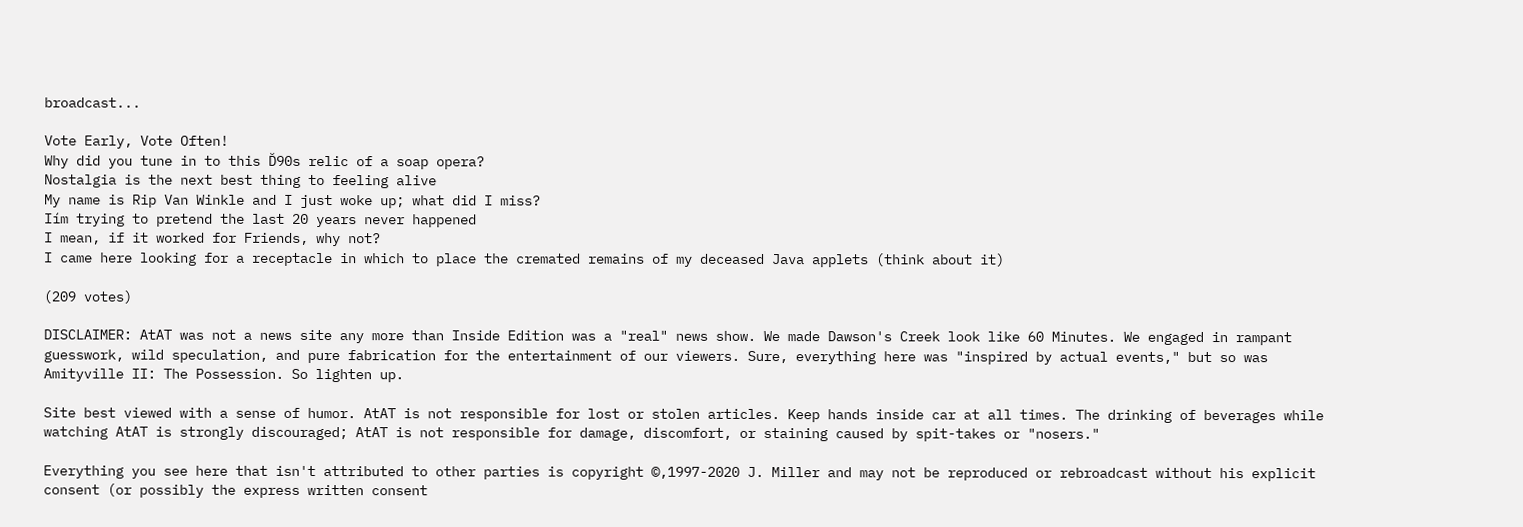broadcast...

Vote Early, Vote Often!
Why did you tune in to this Ď90s relic of a soap opera?
Nostalgia is the next best thing to feeling alive
My name is Rip Van Winkle and I just woke up; what did I miss?
Iím trying to pretend the last 20 years never happened
I mean, if it worked for Friends, why not?
I came here looking for a receptacle in which to place the cremated remains of my deceased Java applets (think about it)

(209 votes)

DISCLAIMER: AtAT was not a news site any more than Inside Edition was a "real" news show. We made Dawson's Creek look like 60 Minutes. We engaged in rampant guesswork, wild speculation, and pure fabrication for the entertainment of our viewers. Sure, everything here was "inspired by actual events," but so was Amityville II: The Possession. So lighten up.

Site best viewed with a sense of humor. AtAT is not responsible for lost or stolen articles. Keep hands inside car at all times. The drinking of beverages while watching AtAT is strongly discouraged; AtAT is not responsible for damage, discomfort, or staining caused by spit-takes or "nosers."

Everything you see here that isn't attributed to other parties is copyright ©,1997-2020 J. Miller and may not be reproduced or rebroadcast without his explicit consent (or possibly the express written consent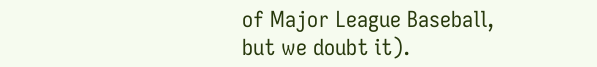of Major League Baseball, but we doubt it).